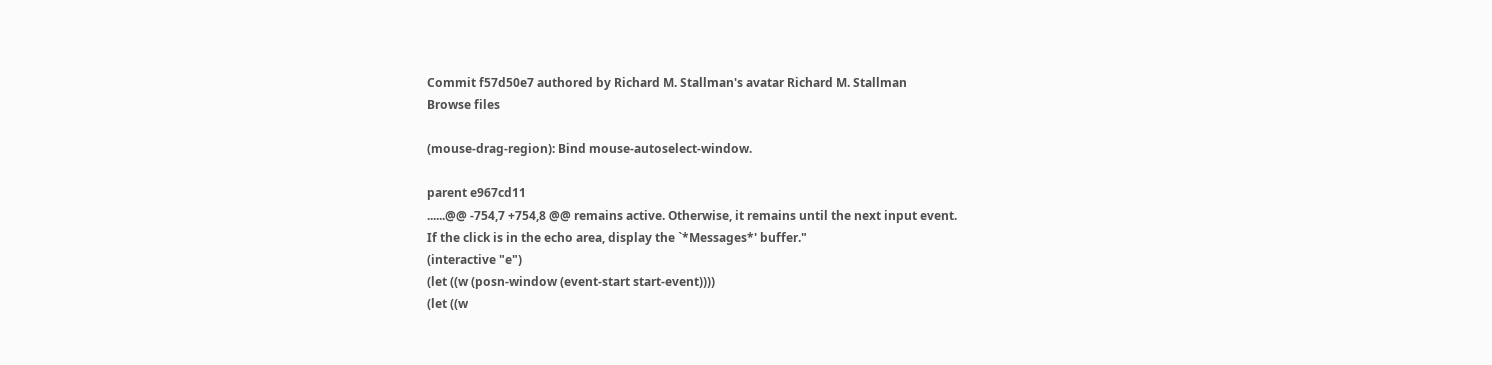Commit f57d50e7 authored by Richard M. Stallman's avatar Richard M. Stallman
Browse files

(mouse-drag-region): Bind mouse-autoselect-window.

parent e967cd11
......@@ -754,7 +754,8 @@ remains active. Otherwise, it remains until the next input event.
If the click is in the echo area, display the `*Messages*' buffer."
(interactive "e")
(let ((w (posn-window (event-start start-event))))
(let ((w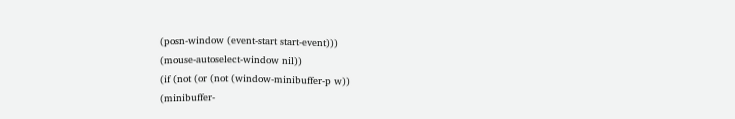(posn-window (event-start start-event)))
(mouse-autoselect-window nil))
(if (not (or (not (window-minibuffer-p w))
(minibuffer-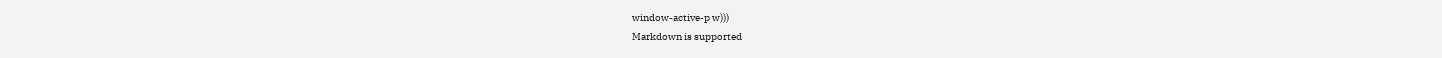window-active-p w)))
Markdown is supported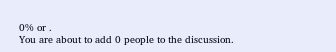0% or .
You are about to add 0 people to the discussion.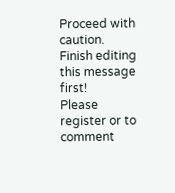Proceed with caution.
Finish editing this message first!
Please register or to comment